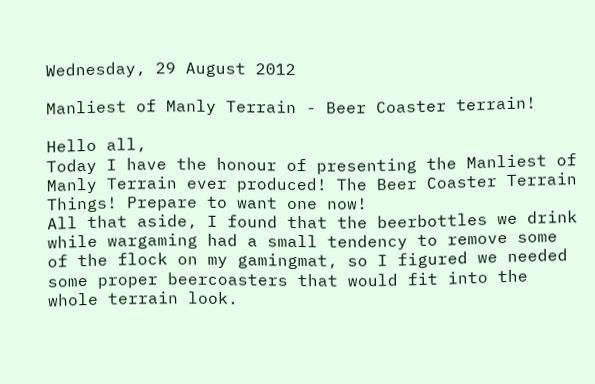Wednesday, 29 August 2012

Manliest of Manly Terrain - Beer Coaster terrain!

Hello all,
Today I have the honour of presenting the Manliest of Manly Terrain ever produced! The Beer Coaster Terrain Things! Prepare to want one now!
All that aside, I found that the beerbottles we drink while wargaming had a small tendency to remove some of the flock on my gamingmat, so I figured we needed some proper beercoasters that would fit into the whole terrain look.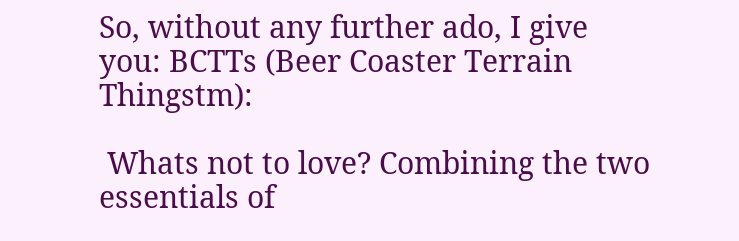So, without any further ado, I give you: BCTTs (Beer Coaster Terrain Thingstm):

 Whats not to love? Combining the two essentials of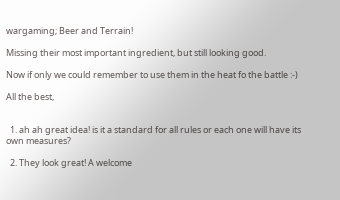wargaming; Beer and Terrain!

Missing their most important ingredient, but still looking good.

Now if only we could remember to use them in the heat fo the battle :-)

All the best,


  1. ah ah great idea! is it a standard for all rules or each one will have its own measures?

  2. They look great! A welcome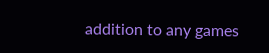addition to any games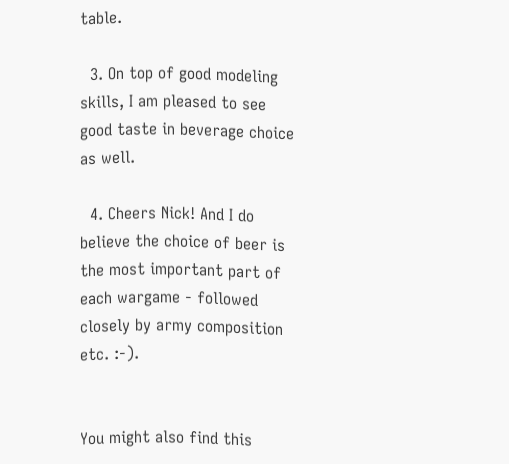table.

  3. On top of good modeling skills, I am pleased to see good taste in beverage choice as well.

  4. Cheers Nick! And I do believe the choice of beer is the most important part of each wargame - followed closely by army composition etc. :-).


You might also find this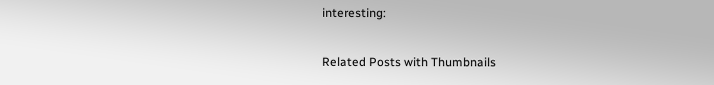interesting:

Related Posts with Thumbnails